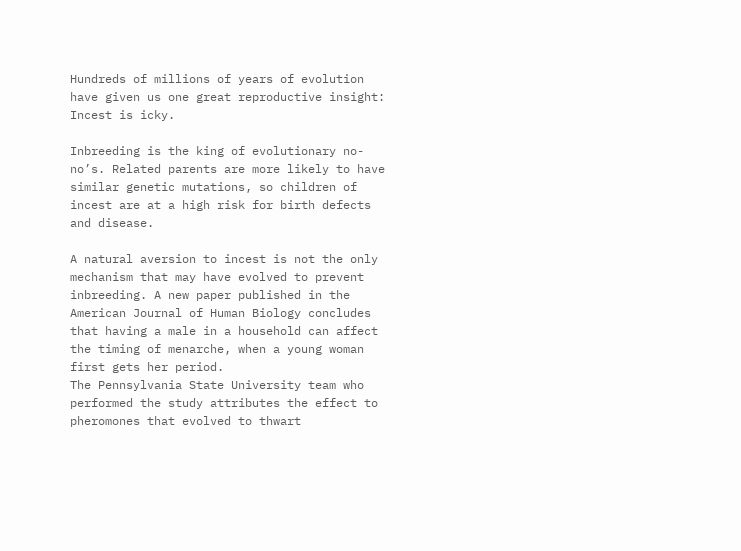Hundreds of millions of years of evolution have given us one great reproductive insight: Incest is icky.

Inbreeding is the king of evolutionary no-no’s. Related parents are more likely to have similar genetic mutations, so children of incest are at a high risk for birth defects and disease.

A natural aversion to incest is not the only mechanism that may have evolved to prevent inbreeding. A new paper published in the American Journal of Human Biology concludes that having a male in a household can affect the timing of menarche, when a young woman first gets her period.
The Pennsylvania State University team who performed the study attributes the effect to pheromones that evolved to thwart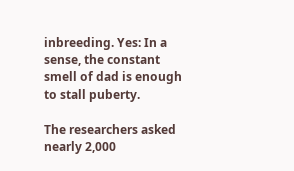inbreeding. Yes: In a sense, the constant smell of dad is enough to stall puberty.

The researchers asked nearly 2,000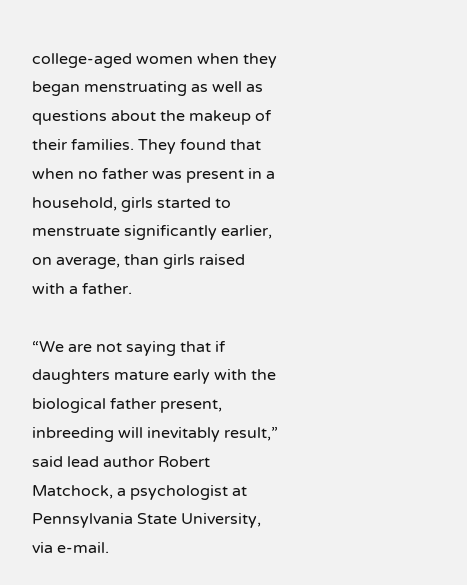college-aged women when they began menstruating as well as questions about the makeup of their families. They found that when no father was present in a household, girls started to menstruate significantly earlier, on average, than girls raised with a father.

“We are not saying that if daughters mature early with the biological father present, inbreeding will inevitably result,” said lead author Robert Matchock, a psychologist at Pennsylvania State University, via e-mail.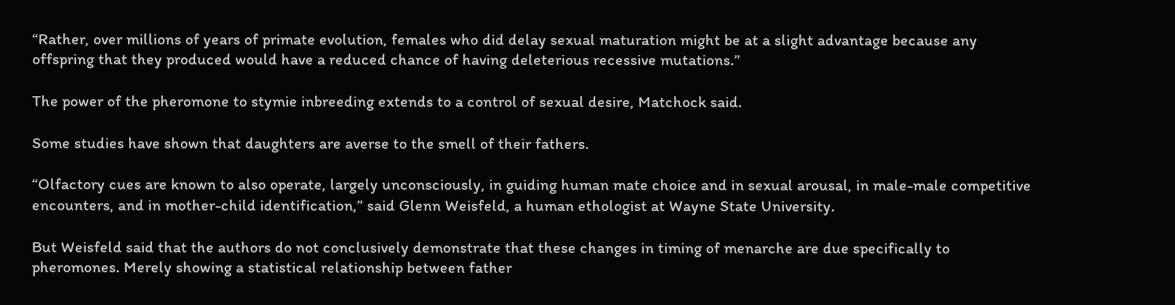“Rather, over millions of years of primate evolution, females who did delay sexual maturation might be at a slight advantage because any offspring that they produced would have a reduced chance of having deleterious recessive mutations.”

The power of the pheromone to stymie inbreeding extends to a control of sexual desire, Matchock said.

Some studies have shown that daughters are averse to the smell of their fathers.

“Olfactory cues are known to also operate, largely unconsciously, in guiding human mate choice and in sexual arousal, in male-male competitive encounters, and in mother-child identification,” said Glenn Weisfeld, a human ethologist at Wayne State University.

But Weisfeld said that the authors do not conclusively demonstrate that these changes in timing of menarche are due specifically to pheromones. Merely showing a statistical relationship between father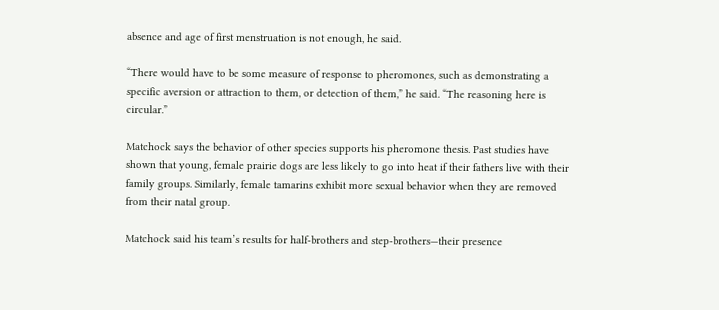absence and age of first menstruation is not enough, he said.

“There would have to be some measure of response to pheromones, such as demonstrating a specific aversion or attraction to them, or detection of them,” he said. “The reasoning here is circular.”

Matchock says the behavior of other species supports his pheromone thesis. Past studies have shown that young, female prairie dogs are less likely to go into heat if their fathers live with their family groups. Similarly, female tamarins exhibit more sexual behavior when they are removed from their natal group.

Matchock said his team’s results for half-brothers and step-brothers—their presence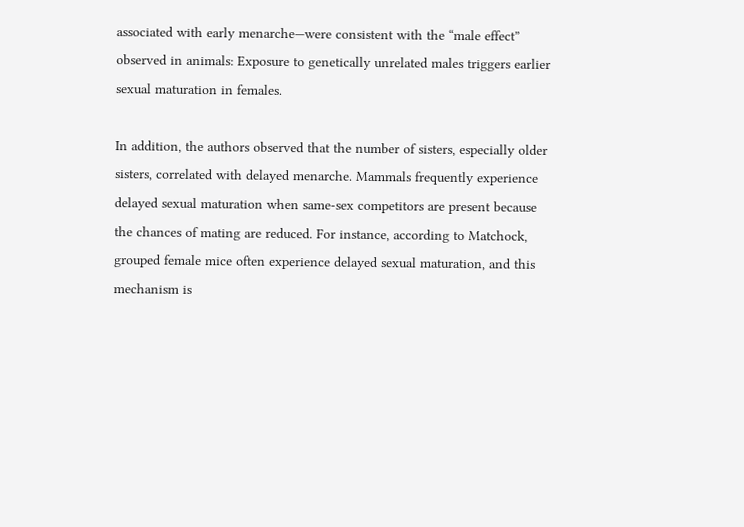associated with early menarche—were consistent with the “male effect” observed in animals: Exposure to genetically unrelated males triggers earlier sexual maturation in females.

In addition, the authors observed that the number of sisters, especially older sisters, correlated with delayed menarche. Mammals frequently experience delayed sexual maturation when same-sex competitors are present because the chances of mating are reduced. For instance, according to Matchock, grouped female mice often experience delayed sexual maturation, and this mechanism is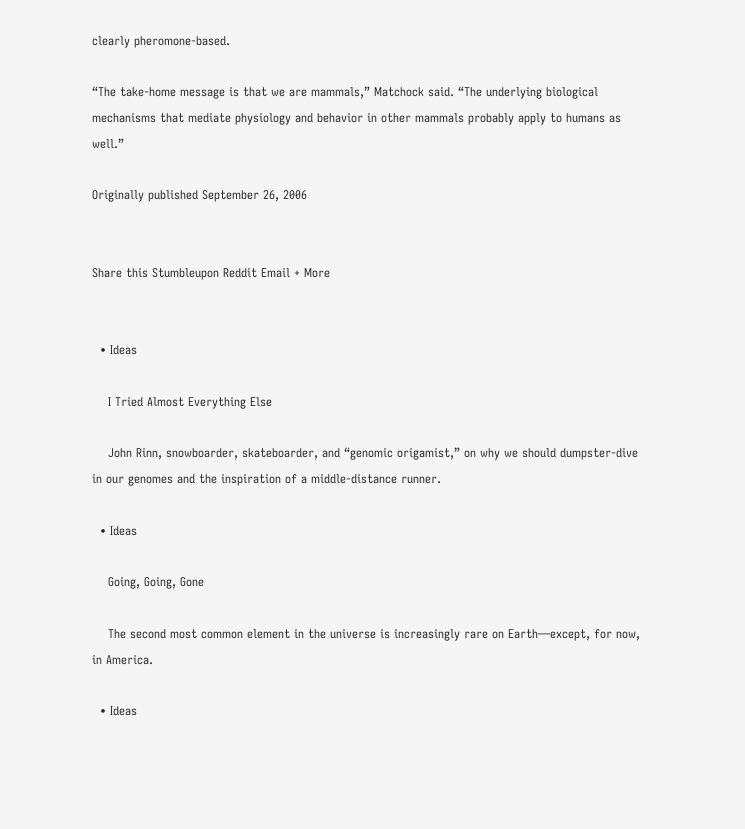clearly pheromone-based.

“The take-home message is that we are mammals,” Matchock said. “The underlying biological mechanisms that mediate physiology and behavior in other mammals probably apply to humans as well.”

Originally published September 26, 2006


Share this Stumbleupon Reddit Email + More


  • Ideas

    I Tried Almost Everything Else

    John Rinn, snowboarder, skateboarder, and “genomic origamist,” on why we should dumpster-dive in our genomes and the inspiration of a middle-distance runner.

  • Ideas

    Going, Going, Gone

    The second most common element in the universe is increasingly rare on Earth—except, for now, in America.

  • Ideas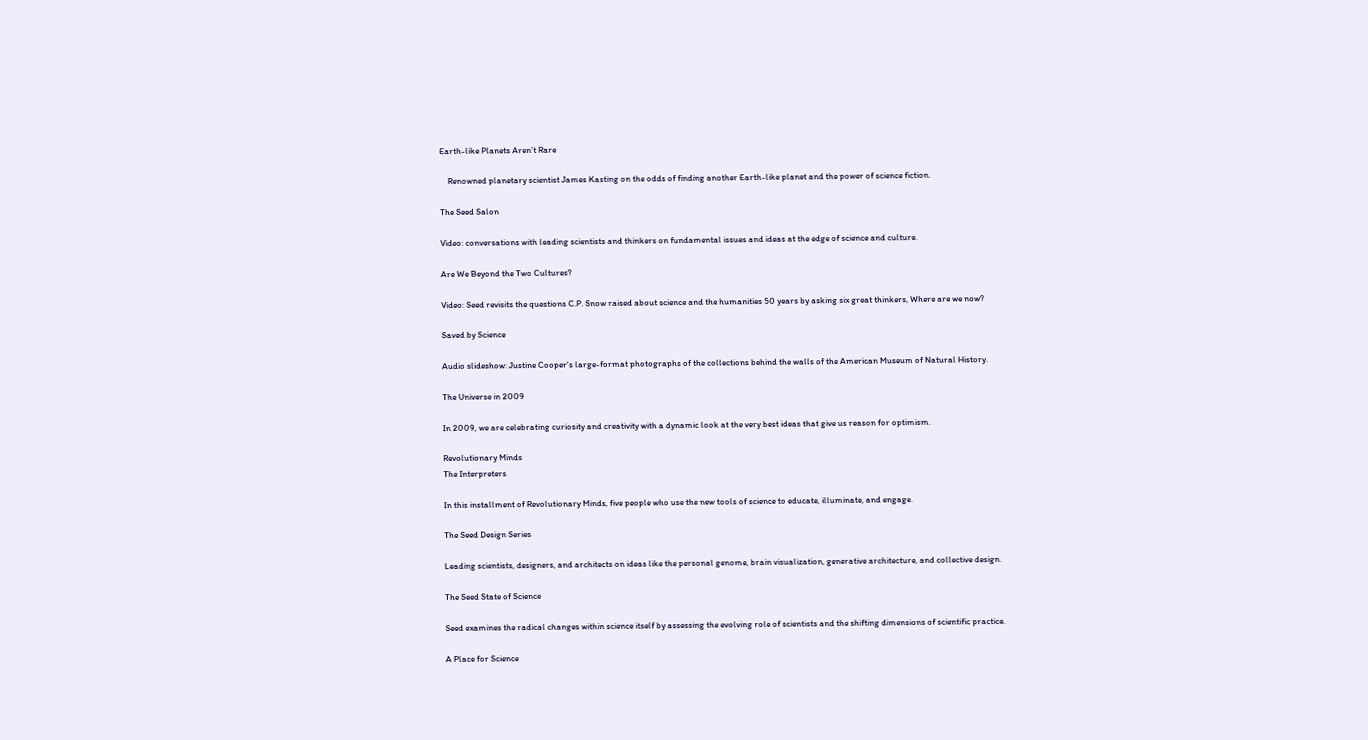Earth-like Planets Aren’t Rare

    Renowned planetary scientist James Kasting on the odds of finding another Earth-like planet and the power of science fiction.

The Seed Salon

Video: conversations with leading scientists and thinkers on fundamental issues and ideas at the edge of science and culture.

Are We Beyond the Two Cultures?

Video: Seed revisits the questions C.P. Snow raised about science and the humanities 50 years by asking six great thinkers, Where are we now?

Saved by Science

Audio slideshow: Justine Cooper's large-format photographs of the collections behind the walls of the American Museum of Natural History.

The Universe in 2009

In 2009, we are celebrating curiosity and creativity with a dynamic look at the very best ideas that give us reason for optimism.

Revolutionary Minds
The Interpreters

In this installment of Revolutionary Minds, five people who use the new tools of science to educate, illuminate, and engage.

The Seed Design Series

Leading scientists, designers, and architects on ideas like the personal genome, brain visualization, generative architecture, and collective design.

The Seed State of Science

Seed examines the radical changes within science itself by assessing the evolving role of scientists and the shifting dimensions of scientific practice.

A Place for Science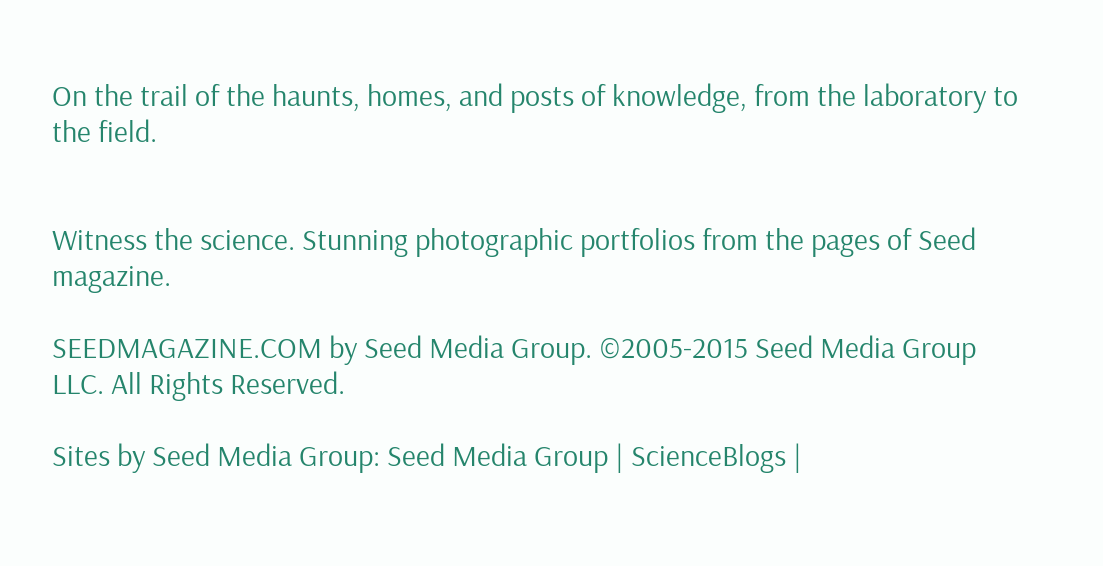On the trail of the haunts, homes, and posts of knowledge, from the laboratory to the field.


Witness the science. Stunning photographic portfolios from the pages of Seed magazine.

SEEDMAGAZINE.COM by Seed Media Group. ©2005-2015 Seed Media Group LLC. All Rights Reserved.

Sites by Seed Media Group: Seed Media Group | ScienceBlogs |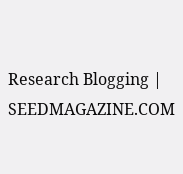Research Blogging | SEEDMAGAZINE.COM